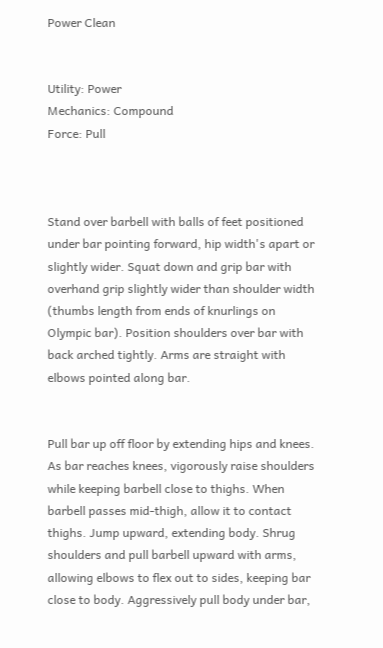Power Clean


Utility: Power
Mechanics: Compound
Force: Pull



Stand over barbell with balls of feet positioned under bar pointing forward, hip width's apart or slightly wider. Squat down and grip bar with overhand grip slightly wider than shoulder width (thumbs length from ends of knurlings on Olympic bar). Position shoulders over bar with back arched tightly. Arms are straight with elbows pointed along bar.


Pull bar up off floor by extending hips and knees. As bar reaches knees, vigorously raise shoulders while keeping barbell close to thighs. When barbell passes mid-thigh, allow it to contact thighs. Jump upward, extending body. Shrug shoulders and pull barbell upward with arms, allowing elbows to flex out to sides, keeping bar close to body. Aggressively pull body under bar,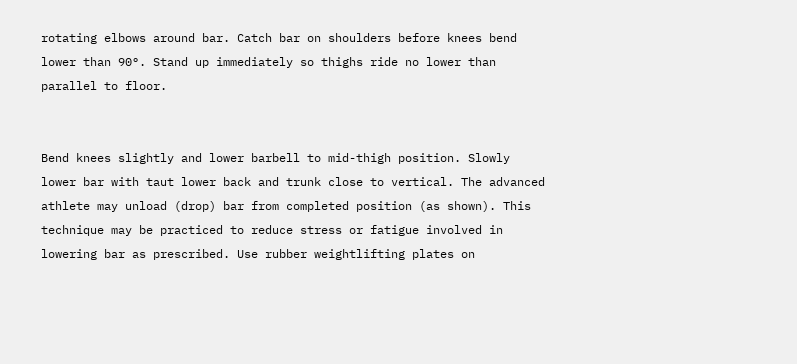rotating elbows around bar. Catch bar on shoulders before knees bend lower than 90°. Stand up immediately so thighs ride no lower than parallel to floor.


Bend knees slightly and lower barbell to mid-thigh position. Slowly lower bar with taut lower back and trunk close to vertical. The advanced athlete may unload (drop) bar from completed position (as shown). This technique may be practiced to reduce stress or fatigue involved in lowering bar as prescribed. Use rubber weightlifting plates on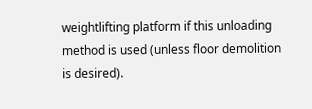weightlifting platform if this unloading method is used (unless floor demolition is desired).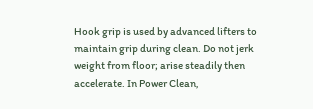Hook grip is used by advanced lifters to maintain grip during clean. Do not jerk weight from floor; arise steadily then accelerate. In Power Clean,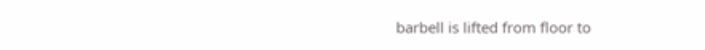barbell is lifted from floor to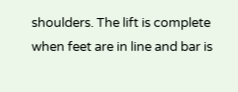shoulders. The lift is complete when feet are in line and bar is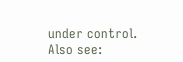under control. Also see: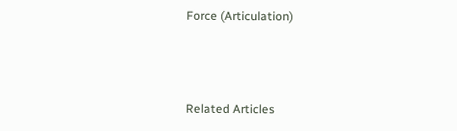Force (Articulation)



Related Articles